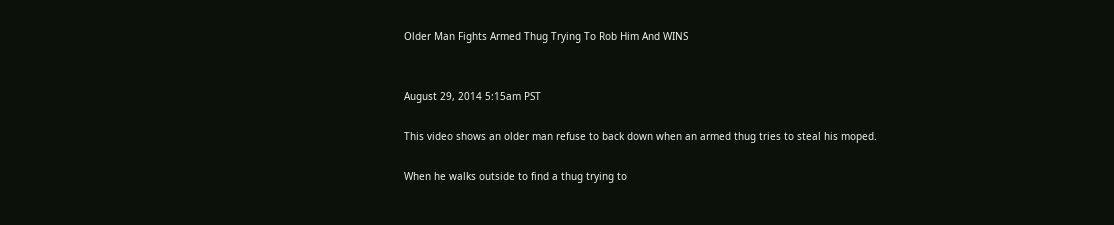Older Man Fights Armed Thug Trying To Rob Him And WINS


August 29, 2014 5:15am PST

This video shows an older man refuse to back down when an armed thug tries to steal his moped.

When he walks outside to find a thug trying to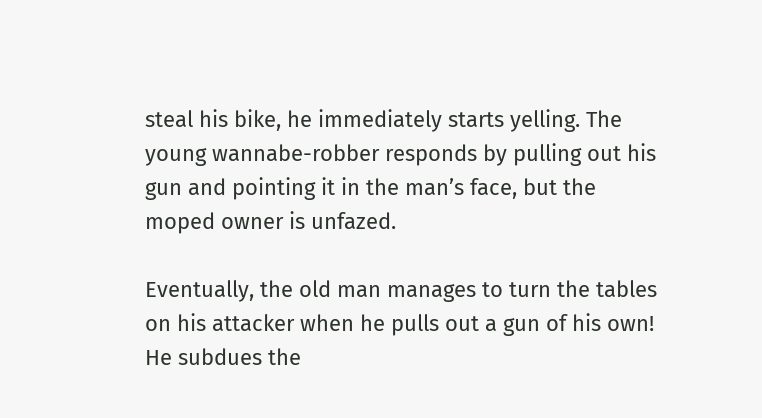steal his bike, he immediately starts yelling. The young wannabe-robber responds by pulling out his gun and pointing it in the man’s face, but the moped owner is unfazed.

Eventually, the old man manages to turn the tables on his attacker when he pulls out a gun of his own! He subdues the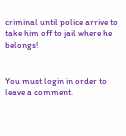criminal until police arrive to take him off to jail where he belongs!


You must login in order to leave a comment.